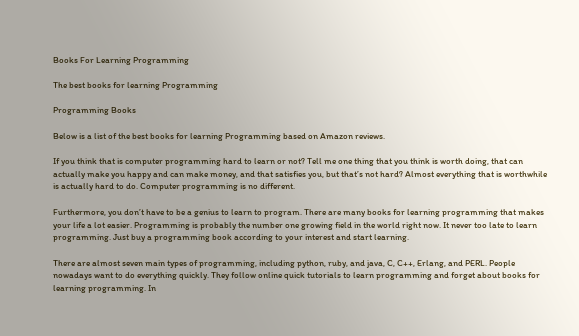Books For Learning Programming

The best books for learning Programming

Programming Books

Below is a list of the best books for learning Programming based on Amazon reviews.

If you think that is computer programming hard to learn or not? Tell me one thing that you think is worth doing, that can actually make you happy and can make money, and that satisfies you, but that’s not hard? Almost everything that is worthwhile is actually hard to do. Computer programming is no different.

Furthermore, you don’t have to be a genius to learn to program. There are many books for learning programming that makes your life a lot easier. Programming is probably the number one growing field in the world right now. It never too late to learn programming. Just buy a programming book according to your interest and start learning.

There are almost seven main types of programming, including python, ruby, and java, C, C++, Erlang, and PERL. People nowadays want to do everything quickly. They follow online quick tutorials to learn programming and forget about books for learning programming. In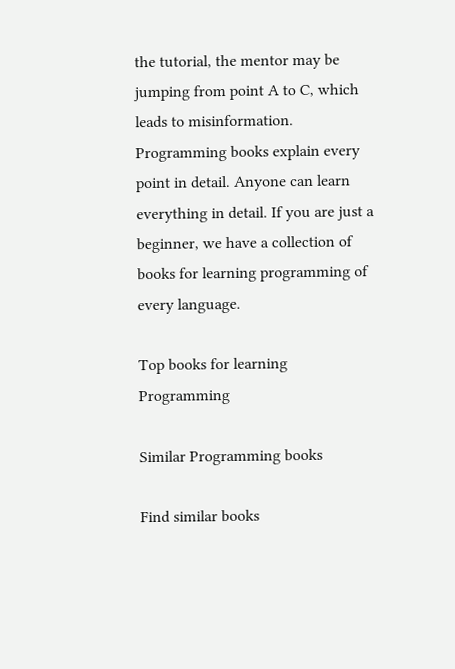the tutorial, the mentor may be jumping from point A to C, which leads to misinformation. Programming books explain every point in detail. Anyone can learn everything in detail. If you are just a beginner, we have a collection of books for learning programming of every language.

Top books for learning Programming

Similar Programming books

Find similar books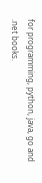for programming, python, java, go and .net books.